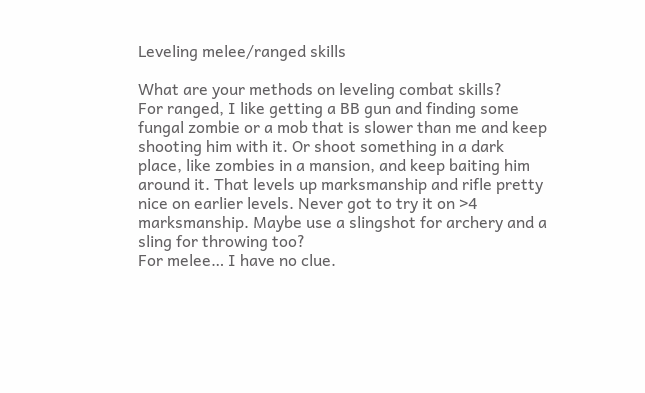Leveling melee/ranged skills

What are your methods on leveling combat skills?
For ranged, I like getting a BB gun and finding some fungal zombie or a mob that is slower than me and keep shooting him with it. Or shoot something in a dark place, like zombies in a mansion, and keep baiting him around it. That levels up marksmanship and rifle pretty nice on earlier levels. Never got to try it on >4 marksmanship. Maybe use a slingshot for archery and a sling for throwing too?
For melee… I have no clue.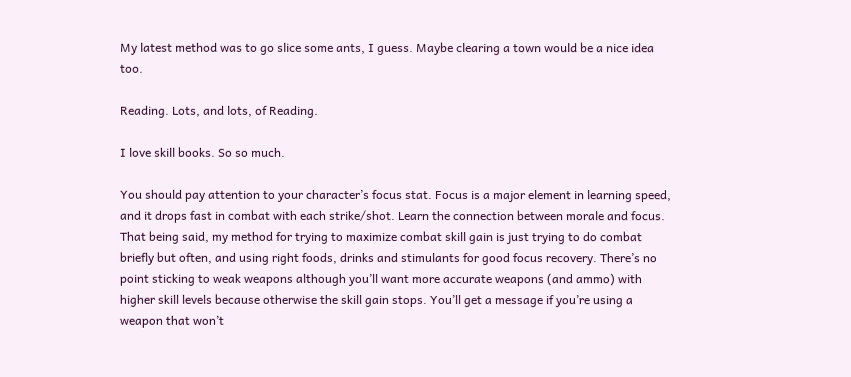My latest method was to go slice some ants, I guess. Maybe clearing a town would be a nice idea too.

Reading. Lots, and lots, of Reading.

I love skill books. So so much.

You should pay attention to your character’s focus stat. Focus is a major element in learning speed, and it drops fast in combat with each strike/shot. Learn the connection between morale and focus. That being said, my method for trying to maximize combat skill gain is just trying to do combat briefly but often, and using right foods, drinks and stimulants for good focus recovery. There’s no point sticking to weak weapons although you’ll want more accurate weapons (and ammo) with higher skill levels because otherwise the skill gain stops. You’ll get a message if you’re using a weapon that won’t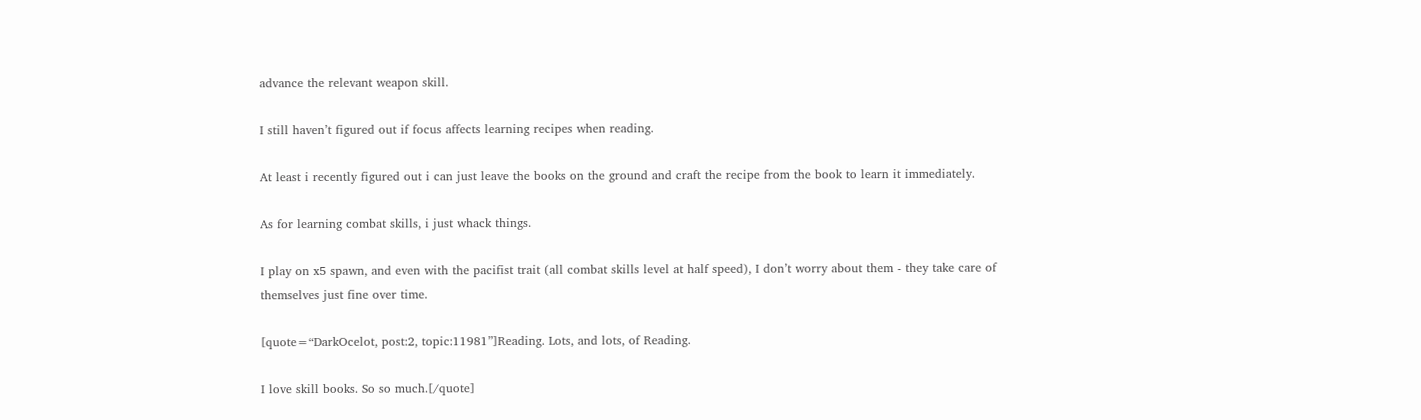advance the relevant weapon skill.

I still haven’t figured out if focus affects learning recipes when reading.

At least i recently figured out i can just leave the books on the ground and craft the recipe from the book to learn it immediately.

As for learning combat skills, i just whack things.

I play on x5 spawn, and even with the pacifist trait (all combat skills level at half speed), I don’t worry about them - they take care of themselves just fine over time.

[quote=“DarkOcelot, post:2, topic:11981”]Reading. Lots, and lots, of Reading.

I love skill books. So so much.[/quote]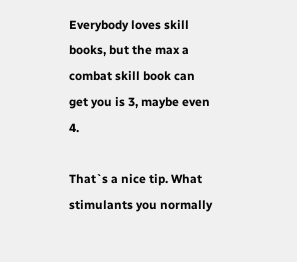Everybody loves skill books, but the max a combat skill book can get you is 3, maybe even 4.

That`s a nice tip. What stimulants you normally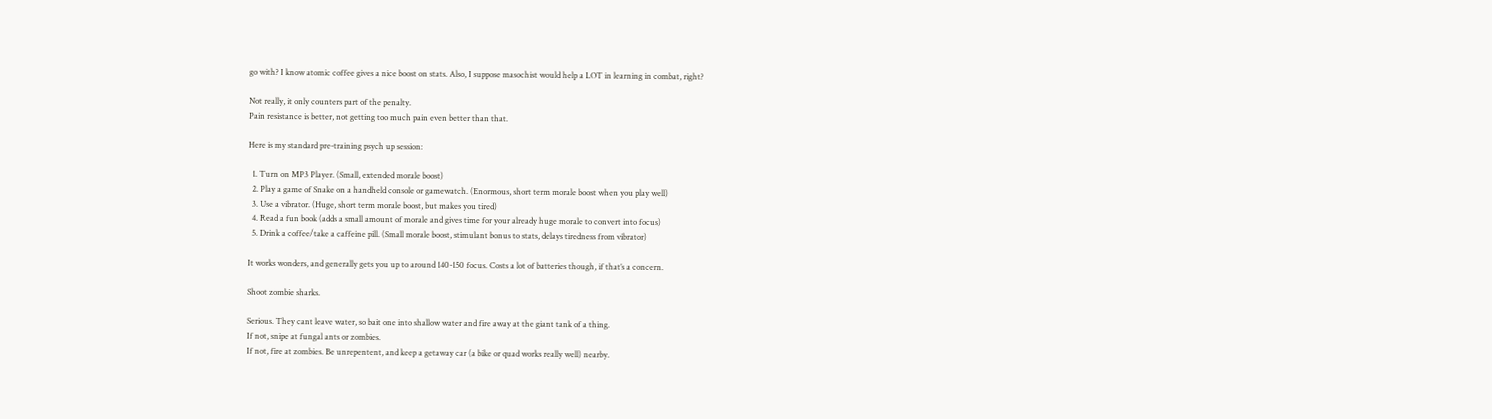go with? I know atomic coffee gives a nice boost on stats. Also, I suppose masochist would help a LOT in learning in combat, right?

Not really, it only counters part of the penalty.
Pain resistance is better, not getting too much pain even better than that.

Here is my standard pre-training psych up session:

  1. Turn on MP3 Player. (Small, extended morale boost)
  2. Play a game of Snake on a handheld console or gamewatch. (Enormous, short term morale boost when you play well)
  3. Use a vibrator. (Huge, short term morale boost, but makes you tired)
  4. Read a fun book (adds a small amount of morale and gives time for your already huge morale to convert into focus)
  5. Drink a coffee/take a caffeine pill. (Small morale boost, stimulant bonus to stats, delays tiredness from vibrator)

It works wonders, and generally gets you up to around 140-150 focus. Costs a lot of batteries though, if that’s a concern.

Shoot zombie sharks.

Serious. They cant leave water, so bait one into shallow water and fire away at the giant tank of a thing.
If not, snipe at fungal ants or zombies.
If not, fire at zombies. Be unrepentent, and keep a getaway car (a bike or quad works really well) nearby.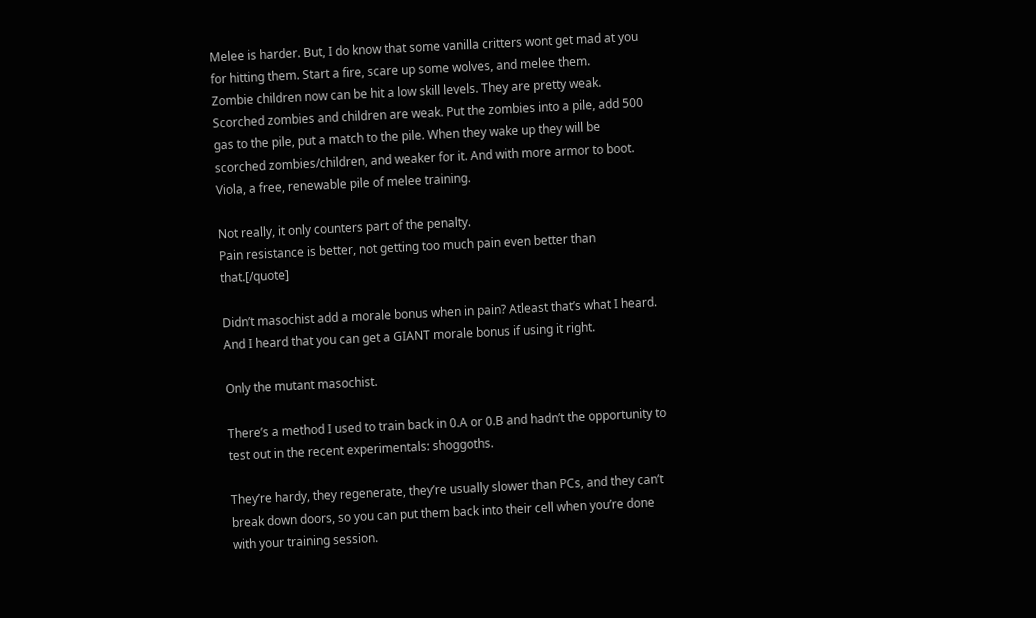Melee is harder. But, I do know that some vanilla critters wont get mad at you for hitting them. Start a fire, scare up some wolves, and melee them.
Zombie children now can be hit a low skill levels. They are pretty weak.
Scorched zombies and children are weak. Put the zombies into a pile, add 500 gas to the pile, put a match to the pile. When they wake up they will be scorched zombies/children, and weaker for it. And with more armor to boot. Viola, a free, renewable pile of melee training.

Not really, it only counters part of the penalty.
Pain resistance is better, not getting too much pain even better than that.[/quote]

Didn’t masochist add a morale bonus when in pain? Atleast that’s what I heard. And I heard that you can get a GIANT morale bonus if using it right.

Only the mutant masochist.

There’s a method I used to train back in 0.A or 0.B and hadn’t the opportunity to test out in the recent experimentals: shoggoths.

They’re hardy, they regenerate, they’re usually slower than PCs, and they can’t break down doors, so you can put them back into their cell when you’re done with your training session.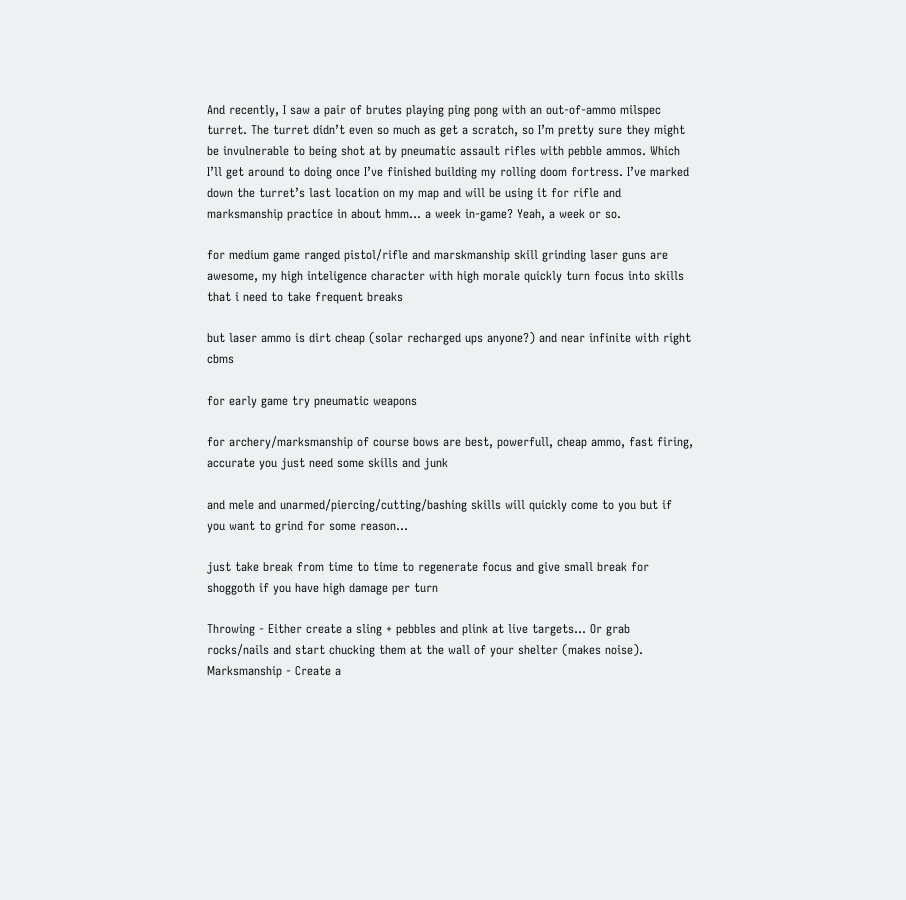And recently, I saw a pair of brutes playing ping pong with an out-of-ammo milspec turret. The turret didn’t even so much as get a scratch, so I’m pretty sure they might be invulnerable to being shot at by pneumatic assault rifles with pebble ammos. Which I’ll get around to doing once I’ve finished building my rolling doom fortress. I’ve marked down the turret’s last location on my map and will be using it for rifle and marksmanship practice in about hmm… a week in-game? Yeah, a week or so.

for medium game ranged pistol/rifle and marskmanship skill grinding laser guns are awesome, my high inteligence character with high morale quickly turn focus into skills that i need to take frequent breaks

but laser ammo is dirt cheap (solar recharged ups anyone?) and near infinite with right cbms

for early game try pneumatic weapons

for archery/marksmanship of course bows are best, powerfull, cheap ammo, fast firing, accurate you just need some skills and junk

and mele and unarmed/piercing/cutting/bashing skills will quickly come to you but if you want to grind for some reason…

just take break from time to time to regenerate focus and give small break for shoggoth if you have high damage per turn

Throwing - Either create a sling + pebbles and plink at live targets… Or grab rocks/nails and start chucking them at the wall of your shelter (makes noise).
Marksmanship - Create a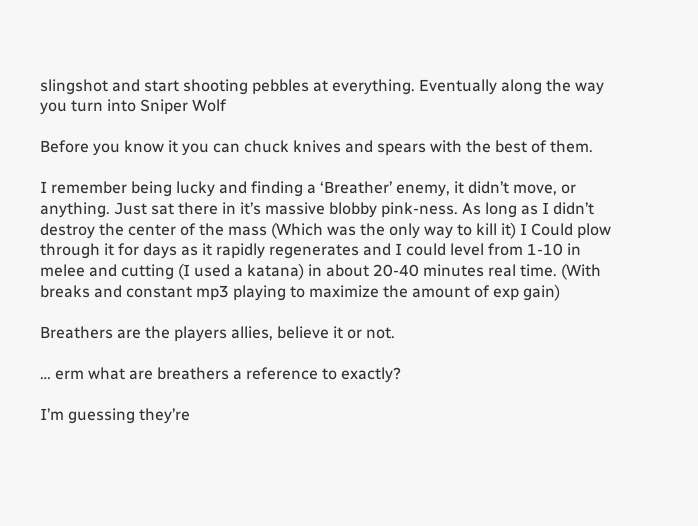slingshot and start shooting pebbles at everything. Eventually along the way you turn into Sniper Wolf

Before you know it you can chuck knives and spears with the best of them.

I remember being lucky and finding a ‘Breather’ enemy, it didn’t move, or anything. Just sat there in it’s massive blobby pink-ness. As long as I didn’t destroy the center of the mass (Which was the only way to kill it) I Could plow through it for days as it rapidly regenerates and I could level from 1-10 in melee and cutting (I used a katana) in about 20-40 minutes real time. (With breaks and constant mp3 playing to maximize the amount of exp gain)

Breathers are the players allies, believe it or not.

… erm what are breathers a reference to exactly?

I’m guessing they’re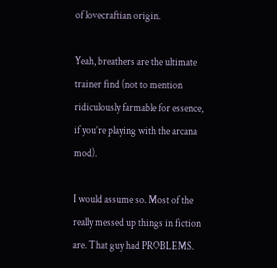of lovecraftian origin.

Yeah, breathers are the ultimate trainer find (not to mention ridiculously farmable for essence, if you’re playing with the arcana mod).

I would assume so. Most of the really messed up things in fiction are. That guy had PROBLEMS.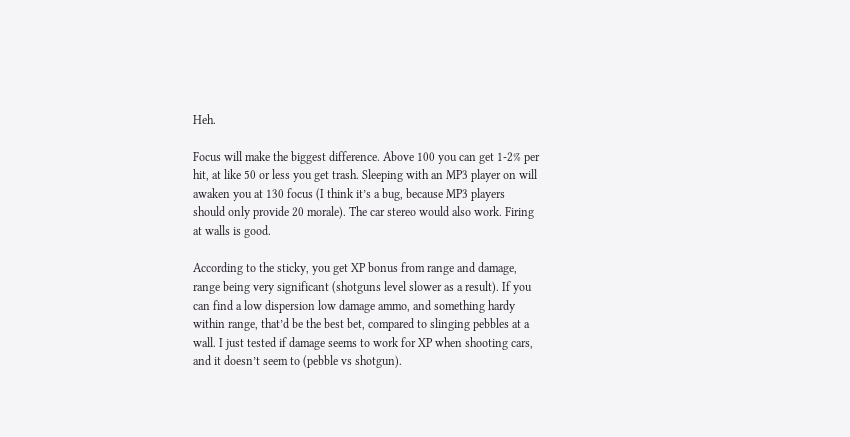Heh.

Focus will make the biggest difference. Above 100 you can get 1-2% per hit, at like 50 or less you get trash. Sleeping with an MP3 player on will awaken you at 130 focus (I think it’s a bug, because MP3 players should only provide 20 morale). The car stereo would also work. Firing at walls is good.

According to the sticky, you get XP bonus from range and damage, range being very significant (shotguns level slower as a result). If you can find a low dispersion low damage ammo, and something hardy within range, that’d be the best bet, compared to slinging pebbles at a wall. I just tested if damage seems to work for XP when shooting cars, and it doesn’t seem to (pebble vs shotgun).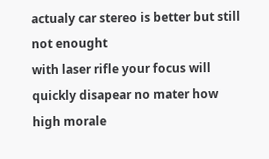actualy car stereo is better but still not enought
with laser rifle your focus will quickly disapear no mater how high morale